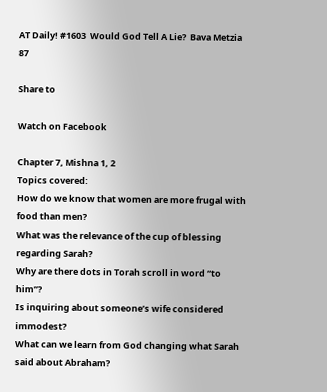AT Daily! #1603  Would God Tell A Lie?  Bava Metzia 87

Share to

Watch on Facebook

Chapter 7, Mishna 1, 2
Topics covered:
How do we know that women are more frugal with food than men?
What was the relevance of the cup of blessing regarding Sarah?
Why are there dots in Torah scroll in word “to him”?
Is inquiring about someone’s wife considered immodest?
What can we learn from God changing what Sarah said about Abraham?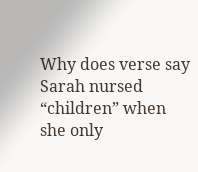Why does verse say Sarah nursed “children” when she only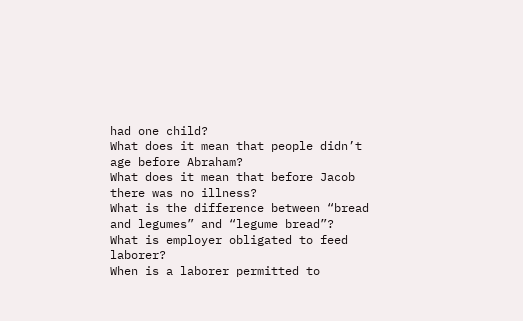had one child?
What does it mean that people didn’t age before Abraham?
What does it mean that before Jacob there was no illness?
What is the difference between “bread and legumes” and “legume bread”?
What is employer obligated to feed laborer?
When is a laborer permitted to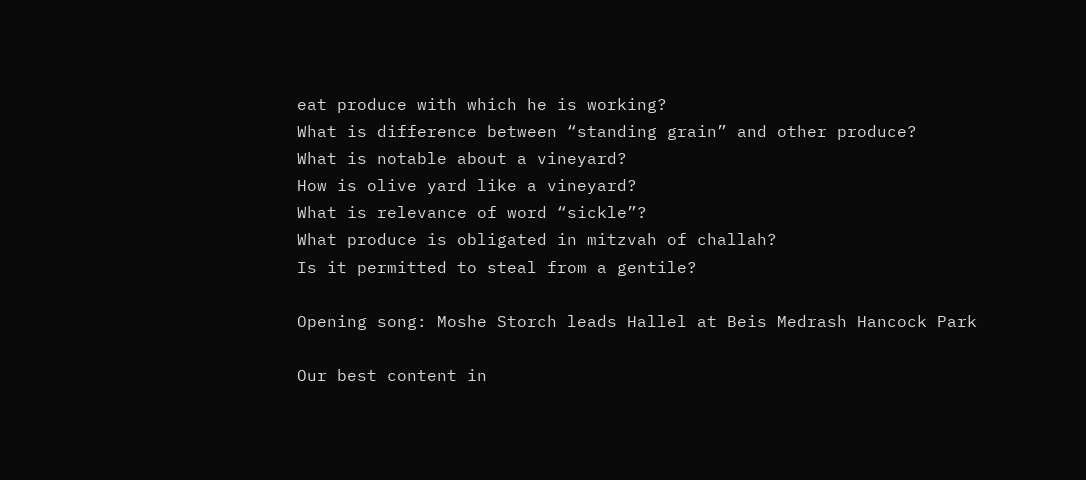eat produce with which he is working?
What is difference between “standing grain” and other produce?
What is notable about a vineyard?
How is olive yard like a vineyard?
What is relevance of word “sickle”?
What produce is obligated in mitzvah of challah?
Is it permitted to steal from a gentile?

Opening song: Moshe Storch leads Hallel at Beis Medrash Hancock Park

Our best content in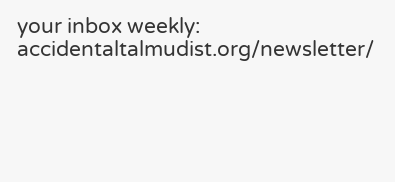your inbox weekly: accidentaltalmudist.org/newsletter/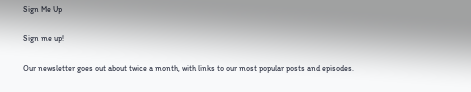Sign Me Up

Sign me up!

Our newsletter goes out about twice a month, with links to our most popular posts and episodes.